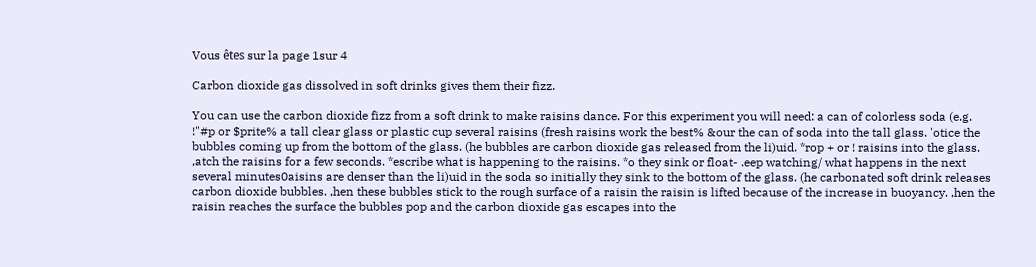Vous êtes sur la page 1sur 4

Carbon dioxide gas dissolved in soft drinks gives them their fizz.

You can use the carbon dioxide fizz from a soft drink to make raisins dance. For this experiment you will need: a can of colorless soda (e.g. !"#p or $prite% a tall clear glass or plastic cup several raisins (fresh raisins work the best% &our the can of soda into the tall glass. 'otice the bubbles coming up from the bottom of the glass. (he bubbles are carbon dioxide gas released from the li)uid. *rop + or ! raisins into the glass. ,atch the raisins for a few seconds. *escribe what is happening to the raisins. *o they sink or float- .eep watching/ what happens in the next several minutes0aisins are denser than the li)uid in the soda so initially they sink to the bottom of the glass. (he carbonated soft drink releases carbon dioxide bubbles. ,hen these bubbles stick to the rough surface of a raisin the raisin is lifted because of the increase in buoyancy. ,hen the raisin reaches the surface the bubbles pop and the carbon dioxide gas escapes into the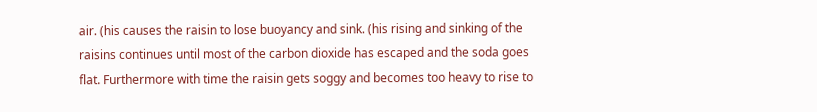air. (his causes the raisin to lose buoyancy and sink. (his rising and sinking of the raisins continues until most of the carbon dioxide has escaped and the soda goes flat. Furthermore with time the raisin gets soggy and becomes too heavy to rise to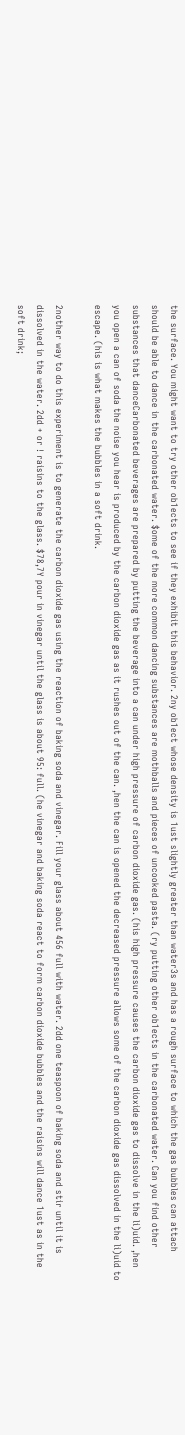the surface. You might want to try other ob1ects to see if they exhibit this behavior. 2ny ob1ect whose density is 1ust slightly greater than water3s and has a rough surface to which the gas bubbles can attach should be able to dance in the carbonated water. $ome of the more common dancing substances are mothballs and pieces of uncooked pasta. (ry putting other ob1ects in the carbonated water. Can you find other substances that danceCarbonated beverages are prepared by putting the beverage into a can under high pressure of carbon dioxide gas. (his high pressure causes the carbon dioxide gas to dissolve in the li)uid. ,hen you open a can of soda the noise you hear is produced by the carbon dioxide gas as it rushes out of the can. ,hen the can is opened the decreased pressure allows some of the carbon dioxide gas dissolved in the li)uid to escape. (his is what makes the bubbles in a soft drink.

2nother way to do this experiment is to generate the carbon dioxide gas using the reaction of baking soda and vinegar. Fill your glass about 456 full with water. 2dd one teaspoon of baking soda and stir until it is dissolved in the water. 2dd + or ! raisins to the glass. $78,7Y pour in vinegar until the glass is about 95: full. (he vinegar and baking soda react to form carbon dioxide bubbles and the raisins will dance 1ust as in the soft drink;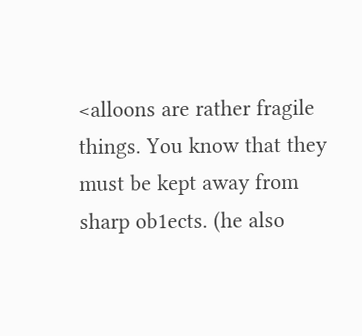<alloons are rather fragile things. You know that they must be kept away from sharp ob1ects. (he also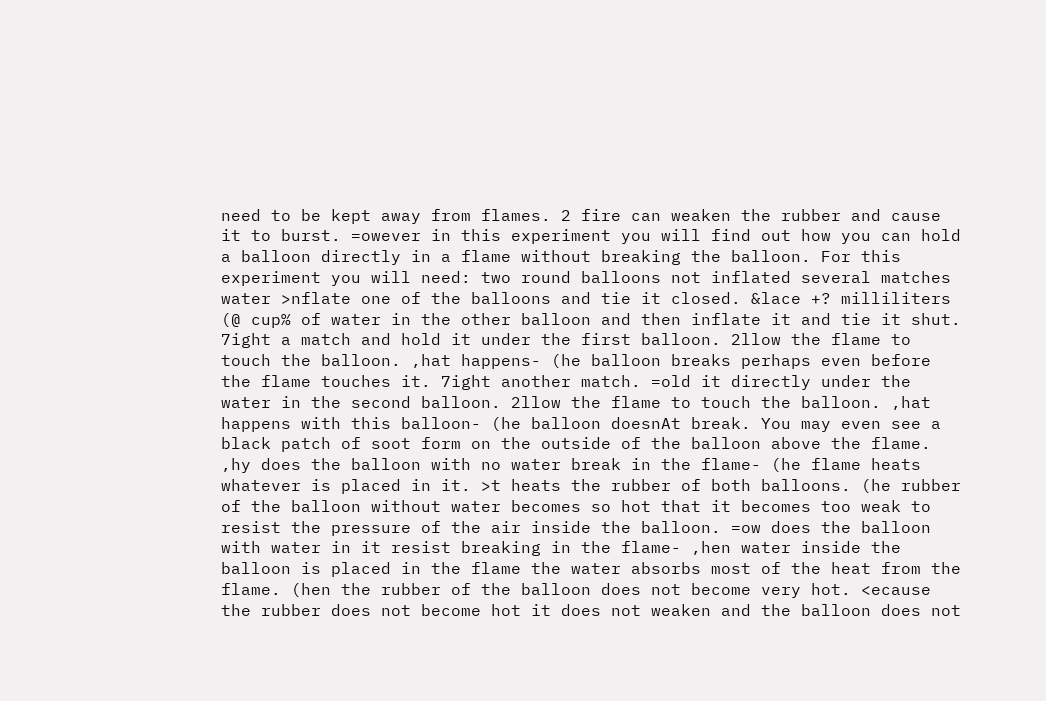need to be kept away from flames. 2 fire can weaken the rubber and cause it to burst. =owever in this experiment you will find out how you can hold a balloon directly in a flame without breaking the balloon. For this experiment you will need: two round balloons not inflated several matches water >nflate one of the balloons and tie it closed. &lace +? milliliters (@ cup% of water in the other balloon and then inflate it and tie it shut. 7ight a match and hold it under the first balloon. 2llow the flame to touch the balloon. ,hat happens- (he balloon breaks perhaps even before the flame touches it. 7ight another match. =old it directly under the water in the second balloon. 2llow the flame to touch the balloon. ,hat happens with this balloon- (he balloon doesnAt break. You may even see a black patch of soot form on the outside of the balloon above the flame. ,hy does the balloon with no water break in the flame- (he flame heats whatever is placed in it. >t heats the rubber of both balloons. (he rubber of the balloon without water becomes so hot that it becomes too weak to resist the pressure of the air inside the balloon. =ow does the balloon with water in it resist breaking in the flame- ,hen water inside the balloon is placed in the flame the water absorbs most of the heat from the flame. (hen the rubber of the balloon does not become very hot. <ecause the rubber does not become hot it does not weaken and the balloon does not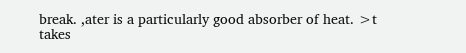break. ,ater is a particularly good absorber of heat. >t takes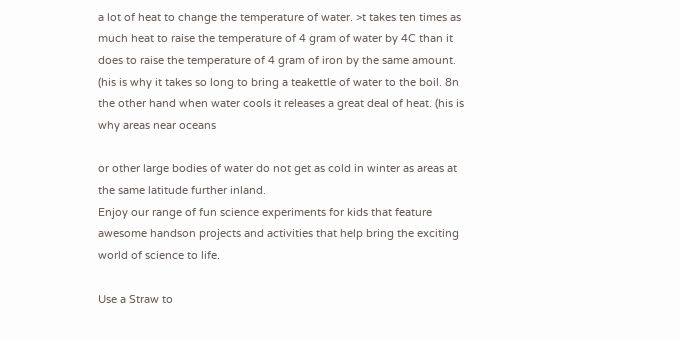a lot of heat to change the temperature of water. >t takes ten times as much heat to raise the temperature of 4 gram of water by 4C than it does to raise the temperature of 4 gram of iron by the same amount. (his is why it takes so long to bring a teakettle of water to the boil. 8n the other hand when water cools it releases a great deal of heat. (his is why areas near oceans

or other large bodies of water do not get as cold in winter as areas at the same latitude further inland.
Enjoy our range of fun science experiments for kids that feature awesome handson projects and activities that help bring the exciting world of science to life.

Use a Straw to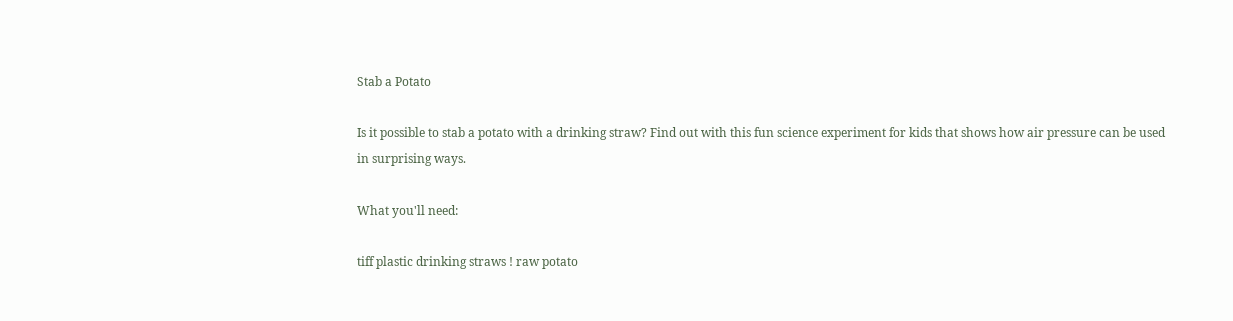Stab a Potato

Is it possible to stab a potato with a drinking straw? Find out with this fun science experiment for kids that shows how air pressure can be used in surprising ways.

What you'll need:

tiff plastic drinking straws ! raw potato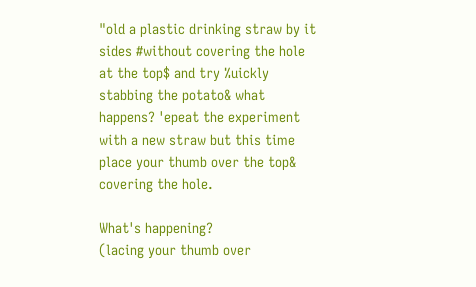"old a plastic drinking straw by it sides #without covering the hole at the top$ and try %uickly stabbing the potato& what happens? 'epeat the experiment with a new straw but this time place your thumb over the top& covering the hole.

What's happening?
(lacing your thumb over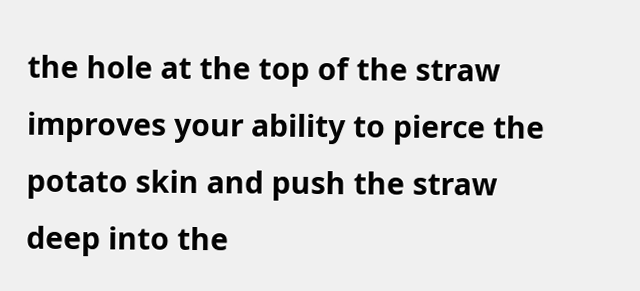the hole at the top of the straw improves your ability to pierce the potato skin and push the straw deep into the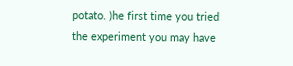potato. )he first time you tried the experiment you may have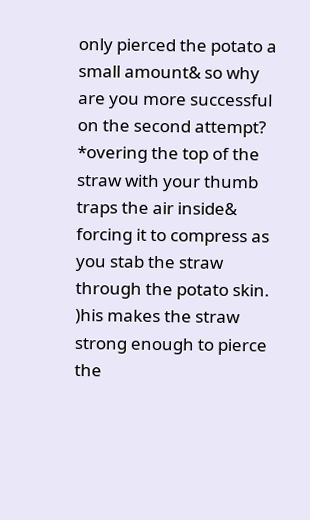only pierced the potato a small amount& so why are you more successful on the second attempt? *overing the top of the straw with your thumb traps the air inside& forcing it to compress as you stab the straw through the potato skin. )his makes the straw strong enough to pierce the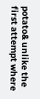potato& unlike the first attempt where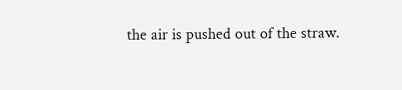the air is pushed out of the straw.